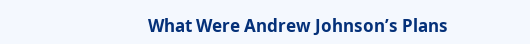What Were Andrew Johnson’s Plans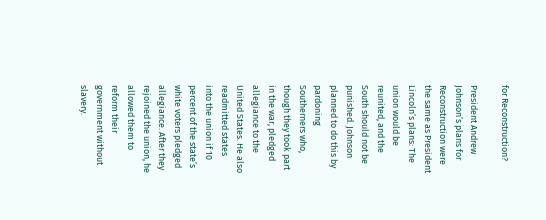for Reconstruction?

President Andrew Johnson’s plans for Reconstruction were the same as President Lincoln’s plans: The union would be reunited, and the South should not be punished. Johnson planned to do this by pardoning Southerners who, though they took part in the war, pledged allegiance to the United States. He also readmitted states into the union if 10 percent of the state’s white voters pledged allegiance. After they rejoined the union, he allowed them to reform their government without slavery.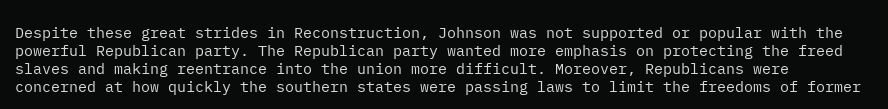Despite these great strides in Reconstruction, Johnson was not supported or popular with the powerful Republican party. The Republican party wanted more emphasis on protecting the freed slaves and making reentrance into the union more difficult. Moreover, Republicans were concerned at how quickly the southern states were passing laws to limit the freedoms of former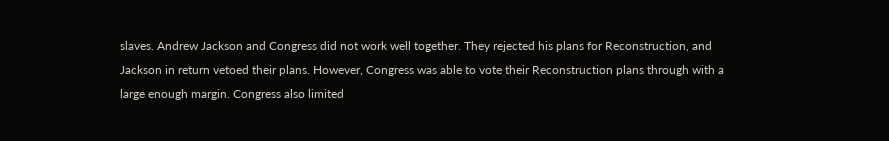slaves. Andrew Jackson and Congress did not work well together. They rejected his plans for Reconstruction, and Jackson in return vetoed their plans. However, Congress was able to vote their Reconstruction plans through with a large enough margin. Congress also limited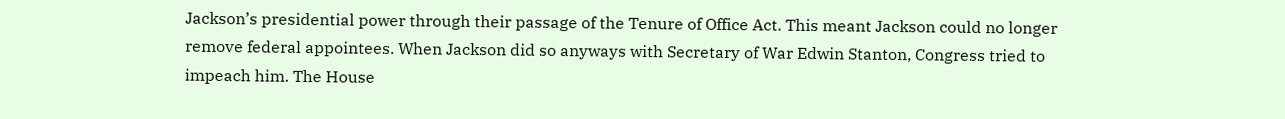Jackson’s presidential power through their passage of the Tenure of Office Act. This meant Jackson could no longer remove federal appointees. When Jackson did so anyways with Secretary of War Edwin Stanton, Congress tried to impeach him. The House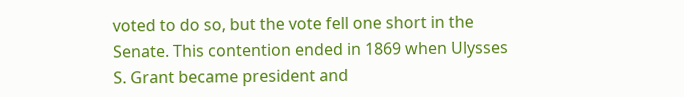voted to do so, but the vote fell one short in the Senate. This contention ended in 1869 when Ulysses S. Grant became president and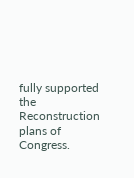fully supported the Reconstruction plans of Congress.